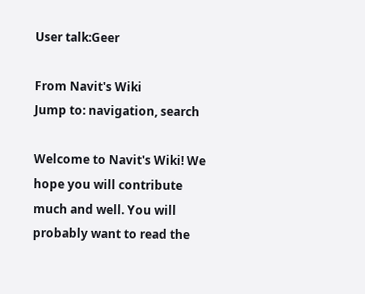User talk:Geer

From Navit's Wiki
Jump to: navigation, search

Welcome to Navit's Wiki! We hope you will contribute much and well. You will probably want to read the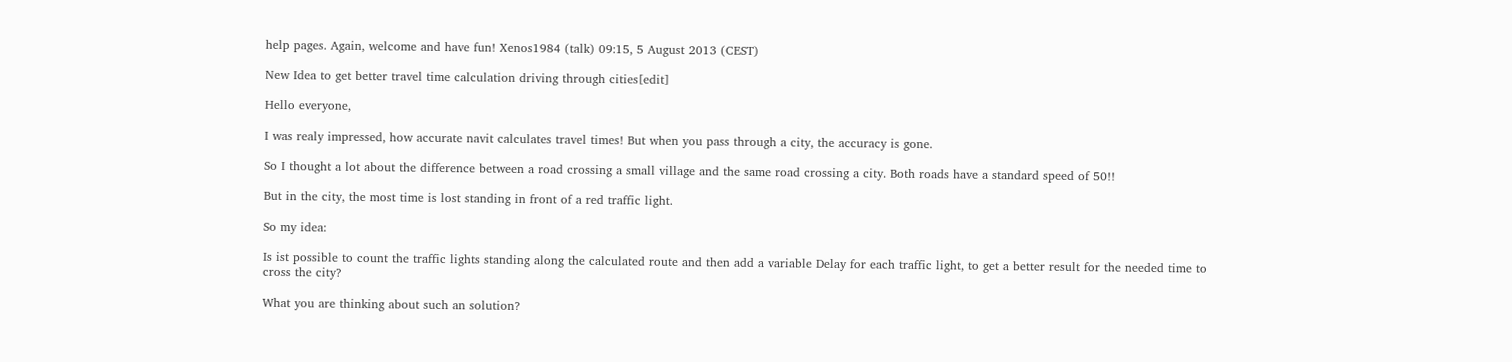help pages. Again, welcome and have fun! Xenos1984 (talk) 09:15, 5 August 2013 (CEST)

New Idea to get better travel time calculation driving through cities[edit]

Hello everyone,

I was realy impressed, how accurate navit calculates travel times! But when you pass through a city, the accuracy is gone.

So I thought a lot about the difference between a road crossing a small village and the same road crossing a city. Both roads have a standard speed of 50!!

But in the city, the most time is lost standing in front of a red traffic light.

So my idea:

Is ist possible to count the traffic lights standing along the calculated route and then add a variable Delay for each traffic light, to get a better result for the needed time to cross the city?

What you are thinking about such an solution?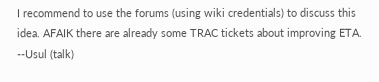I recommend to use the forums (using wiki credentials) to discuss this idea. AFAIK there are already some TRAC tickets about improving ETA. --Usul (talk)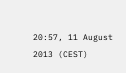20:57, 11 August 2013 (CEST)